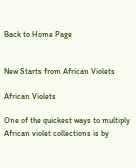Back to Home Page


New Starts from African Violets

African Violets

One of the quickest ways to multiply African violet collections is by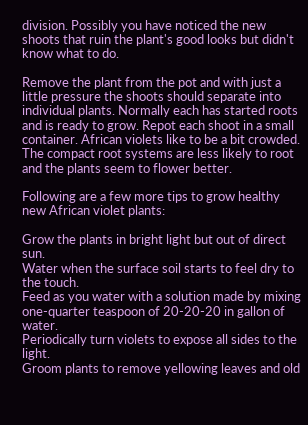division. Possibly you have noticed the new shoots that ruin the plant's good looks but didn't know what to do.

Remove the plant from the pot and with just a little pressure the shoots should separate into individual plants. Normally each has started roots and is ready to grow. Repot each shoot in a small container. African violets like to be a bit crowded. The compact root systems are less likely to root and the plants seem to flower better.

Following are a few more tips to grow healthy new African violet plants:

Grow the plants in bright light but out of direct sun.
Water when the surface soil starts to feel dry to the touch.
Feed as you water with a solution made by mixing one-quarter teaspoon of 20-20-20 in gallon of water.
Periodically turn violets to expose all sides to the light.
Groom plants to remove yellowing leaves and old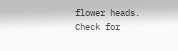flower heads.
Check for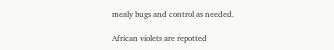mealy bugs and control as needed.

African violets are repotted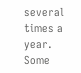several times a year. Some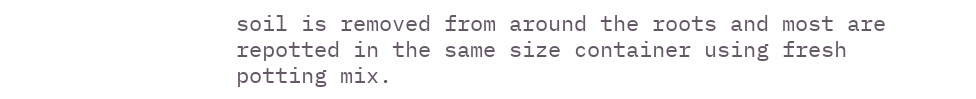soil is removed from around the roots and most are repotted in the same size container using fresh potting mix.